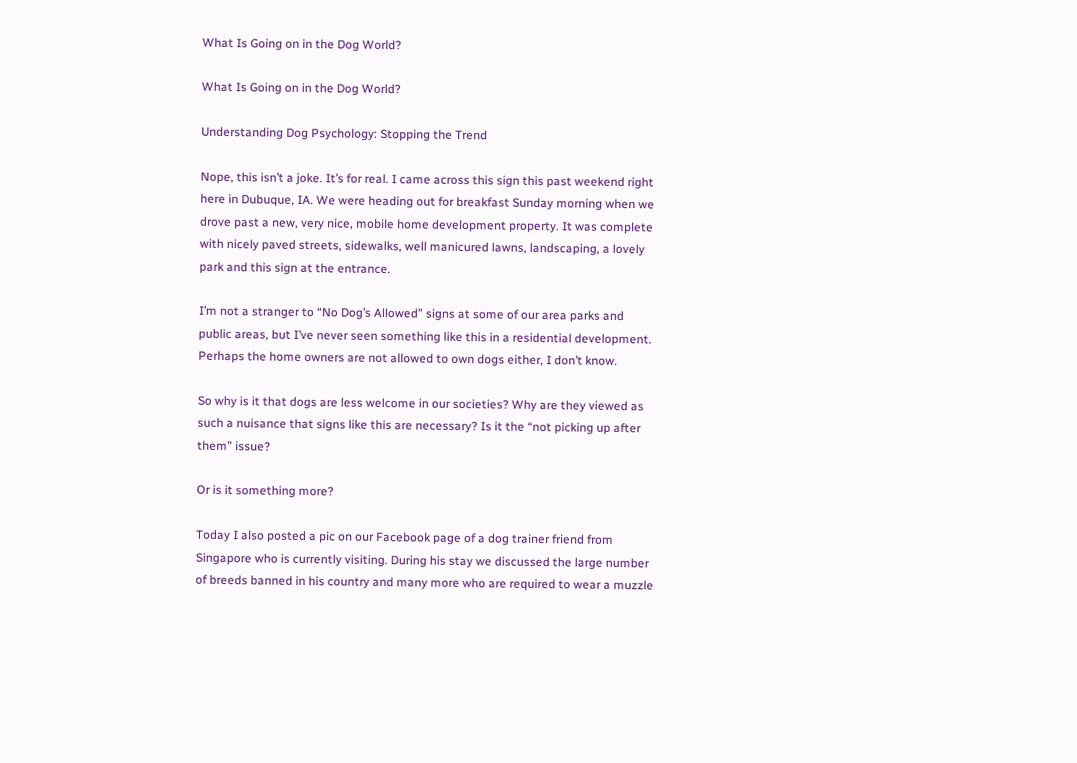What Is Going on in the Dog World?

What Is Going on in the Dog World?

Understanding Dog Psychology: Stopping the Trend

Nope, this isn’t a joke. It’s for real. I came across this sign this past weekend right here in Dubuque, IA. We were heading out for breakfast Sunday morning when we drove past a new, very nice, mobile home development property. It was complete with nicely paved streets, sidewalks, well manicured lawns, landscaping, a lovely park and this sign at the entrance.

I’m not a stranger to “No Dog’s Allowed” signs at some of our area parks and public areas, but I’ve never seen something like this in a residential development. Perhaps the home owners are not allowed to own dogs either, I don’t know.

So why is it that dogs are less welcome in our societies? Why are they viewed as such a nuisance that signs like this are necessary? Is it the “not picking up after them” issue?

Or is it something more?

Today I also posted a pic on our Facebook page of a dog trainer friend from Singapore who is currently visiting. During his stay we discussed the large number of breeds banned in his country and many more who are required to wear a muzzle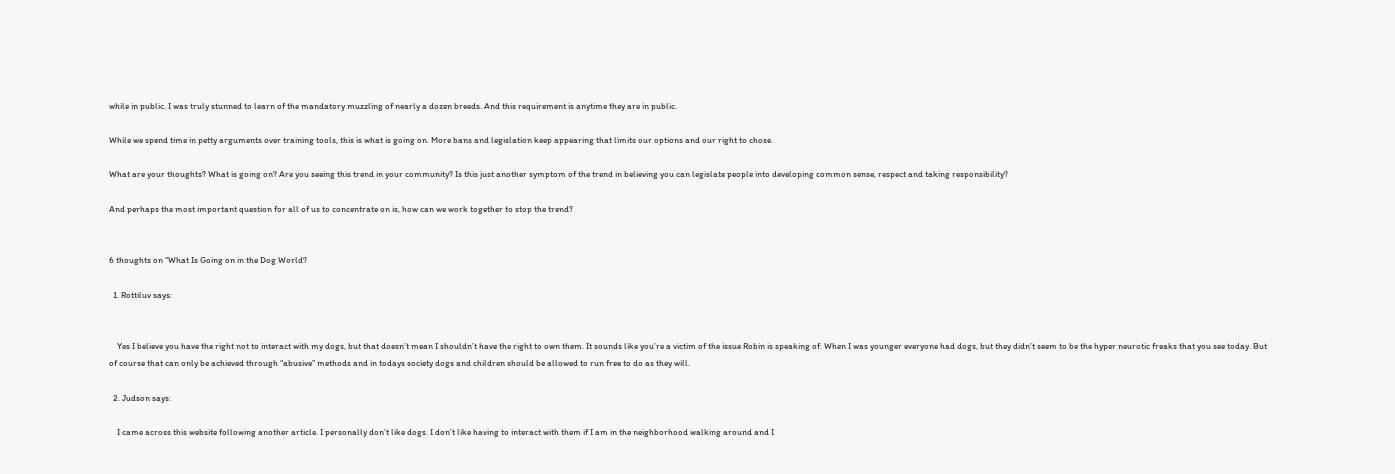while in public. I was truly stunned to learn of the mandatory muzzling of nearly a dozen breeds. And this requirement is anytime they are in public.

While we spend time in petty arguments over training tools, this is what is going on. More bans and legislation keep appearing that limits our options and our right to chose.

What are your thoughts? What is going on? Are you seeing this trend in your community? Is this just another symptom of the trend in believing you can legislate people into developing common sense, respect and taking responsibility?

And perhaps the most important question for all of us to concentrate on is, how can we work together to stop the trend?


6 thoughts on “What Is Going on in the Dog World?

  1. Rottiluv says:


    Yes I believe you have the right not to interact with my dogs, but that doesn’t mean I shouldn’t have the right to own them. It sounds like you’re a victim of the issue Robin is speaking of. When I was younger everyone had dogs, but they didn’t seem to be the hyper neurotic freaks that you see today. But of course that can only be achieved through “abusive” methods and in todays society dogs and children should be allowed to run free to do as they will.

  2. Judson says:

    I came across this website following another article. I personally don’t like dogs. I don’t like having to interact with them if I am in the neighborhood walking around and I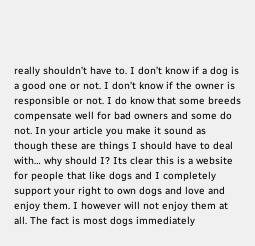really shouldn’t have to. I don’t know if a dog is a good one or not. I don’t know if the owner is responsible or not. I do know that some breeds compensate well for bad owners and some do not. In your article you make it sound as though these are things I should have to deal with… why should I? Its clear this is a website for people that like dogs and I completely support your right to own dogs and love and enjoy them. I however will not enjoy them at all. The fact is most dogs immediately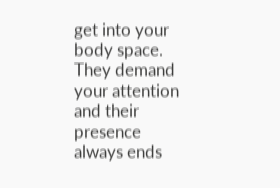get into your body space. They demand your attention and their presence always ends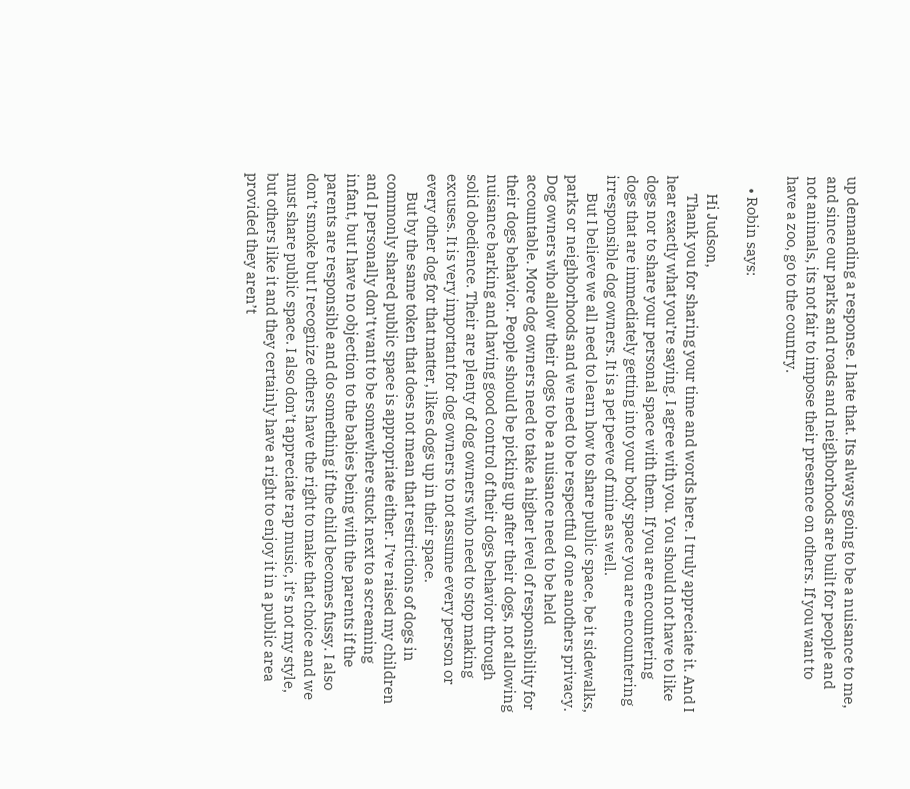up demanding a response. I hate that. Its always going to be a nuisance to me, and since our parks and roads and neighborhoods are built for people and not animals, its not fair to impose their presence on others. If you want to have a zoo, go to the country.

    • Robin says:

      Hi Judson,
      Thank you for sharing your time and words here. I truly appreciate it. And I hear exactly what you’re saying. I agree with you. You should not have to like dogs nor to share your personal space with them. If you are encountering dogs that are immediately getting into your body space you are encountering irresponsible dog owners. It is a pet peeve of mine as well.
      But I believe we all need to learn how to share public space, be it sidewalks, parks or neighborhoods and we need to be respectful of one anothers privacy. Dog owners who allow their dogs to be a nuisance need to be held accountable. More dog owners need to take a higher level of responsibility for their dogs behavior. People should be picking up after their dogs, not allowing nuisance barking and having good control of their dogs behavior through solid obedience. Their are plenty of dog owners who need to stop making excuses. It is very important for dog owners to not assume every person or every other dog for that matter, likes dogs up in their space.
      But by the same token that does not mean that restrictions of dogs in commonly shared public space is appropriate either. I’ve raised my children and I personally don’t want to be somewhere stuck next to a screaming infant, but I have no objection to the babies being with the parents if the parents are responsible and do something if the child becomes fussy. I also don’t smoke but I recognize others have the right to make that choice and we must share public space. I also don’t appreciate rap music, it’s not my style, but others like it and they certainly have a right to enjoy it in a public area provided they aren’t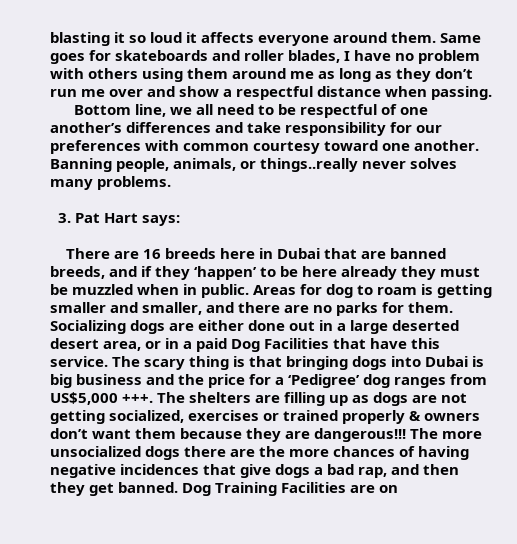blasting it so loud it affects everyone around them. Same goes for skateboards and roller blades, I have no problem with others using them around me as long as they don’t run me over and show a respectful distance when passing.
      Bottom line, we all need to be respectful of one another’s differences and take responsibility for our preferences with common courtesy toward one another. Banning people, animals, or things..really never solves many problems.

  3. Pat Hart says:

    There are 16 breeds here in Dubai that are banned breeds, and if they ‘happen’ to be here already they must be muzzled when in public. Areas for dog to roam is getting smaller and smaller, and there are no parks for them. Socializing dogs are either done out in a large deserted desert area, or in a paid Dog Facilities that have this service. The scary thing is that bringing dogs into Dubai is big business and the price for a ‘Pedigree’ dog ranges from US$5,000 +++. The shelters are filling up as dogs are not getting socialized, exercises or trained properly & owners don’t want them because they are dangerous!!! The more unsocialized dogs there are the more chances of having negative incidences that give dogs a bad rap, and then they get banned. Dog Training Facilities are on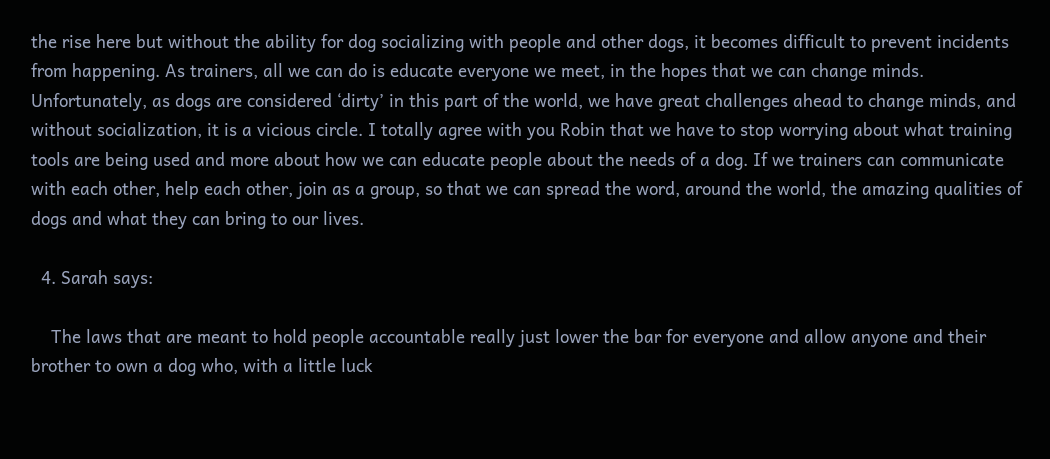the rise here but without the ability for dog socializing with people and other dogs, it becomes difficult to prevent incidents from happening. As trainers, all we can do is educate everyone we meet, in the hopes that we can change minds. Unfortunately, as dogs are considered ‘dirty’ in this part of the world, we have great challenges ahead to change minds, and without socialization, it is a vicious circle. I totally agree with you Robin that we have to stop worrying about what training tools are being used and more about how we can educate people about the needs of a dog. If we trainers can communicate with each other, help each other, join as a group, so that we can spread the word, around the world, the amazing qualities of dogs and what they can bring to our lives.

  4. Sarah says:

    The laws that are meant to hold people accountable really just lower the bar for everyone and allow anyone and their brother to own a dog who, with a little luck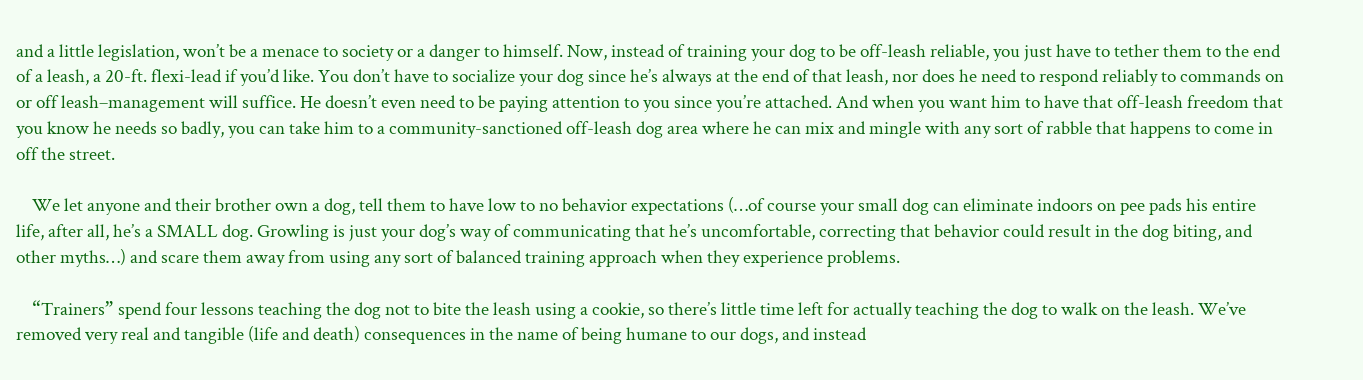and a little legislation, won’t be a menace to society or a danger to himself. Now, instead of training your dog to be off-leash reliable, you just have to tether them to the end of a leash, a 20-ft. flexi-lead if you’d like. You don’t have to socialize your dog since he’s always at the end of that leash, nor does he need to respond reliably to commands on or off leash–management will suffice. He doesn’t even need to be paying attention to you since you’re attached. And when you want him to have that off-leash freedom that you know he needs so badly, you can take him to a community-sanctioned off-leash dog area where he can mix and mingle with any sort of rabble that happens to come in off the street.

    We let anyone and their brother own a dog, tell them to have low to no behavior expectations (…of course your small dog can eliminate indoors on pee pads his entire life, after all, he’s a SMALL dog. Growling is just your dog’s way of communicating that he’s uncomfortable, correcting that behavior could result in the dog biting, and other myths…) and scare them away from using any sort of balanced training approach when they experience problems.

    “Trainers” spend four lessons teaching the dog not to bite the leash using a cookie, so there’s little time left for actually teaching the dog to walk on the leash. We’ve removed very real and tangible (life and death) consequences in the name of being humane to our dogs, and instead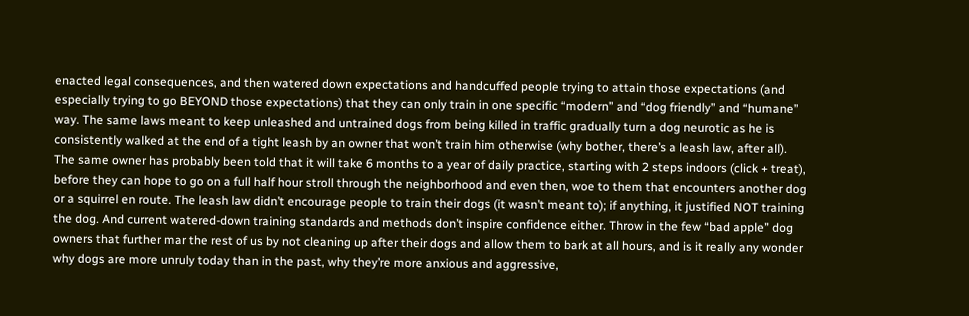enacted legal consequences, and then watered down expectations and handcuffed people trying to attain those expectations (and especially trying to go BEYOND those expectations) that they can only train in one specific “modern” and “dog friendly” and “humane” way. The same laws meant to keep unleashed and untrained dogs from being killed in traffic gradually turn a dog neurotic as he is consistently walked at the end of a tight leash by an owner that won’t train him otherwise (why bother, there’s a leash law, after all). The same owner has probably been told that it will take 6 months to a year of daily practice, starting with 2 steps indoors (click + treat), before they can hope to go on a full half hour stroll through the neighborhood and even then, woe to them that encounters another dog or a squirrel en route. The leash law didn’t encourage people to train their dogs (it wasn’t meant to); if anything, it justified NOT training the dog. And current watered-down training standards and methods don’t inspire confidence either. Throw in the few “bad apple” dog owners that further mar the rest of us by not cleaning up after their dogs and allow them to bark at all hours, and is it really any wonder why dogs are more unruly today than in the past, why they’re more anxious and aggressive,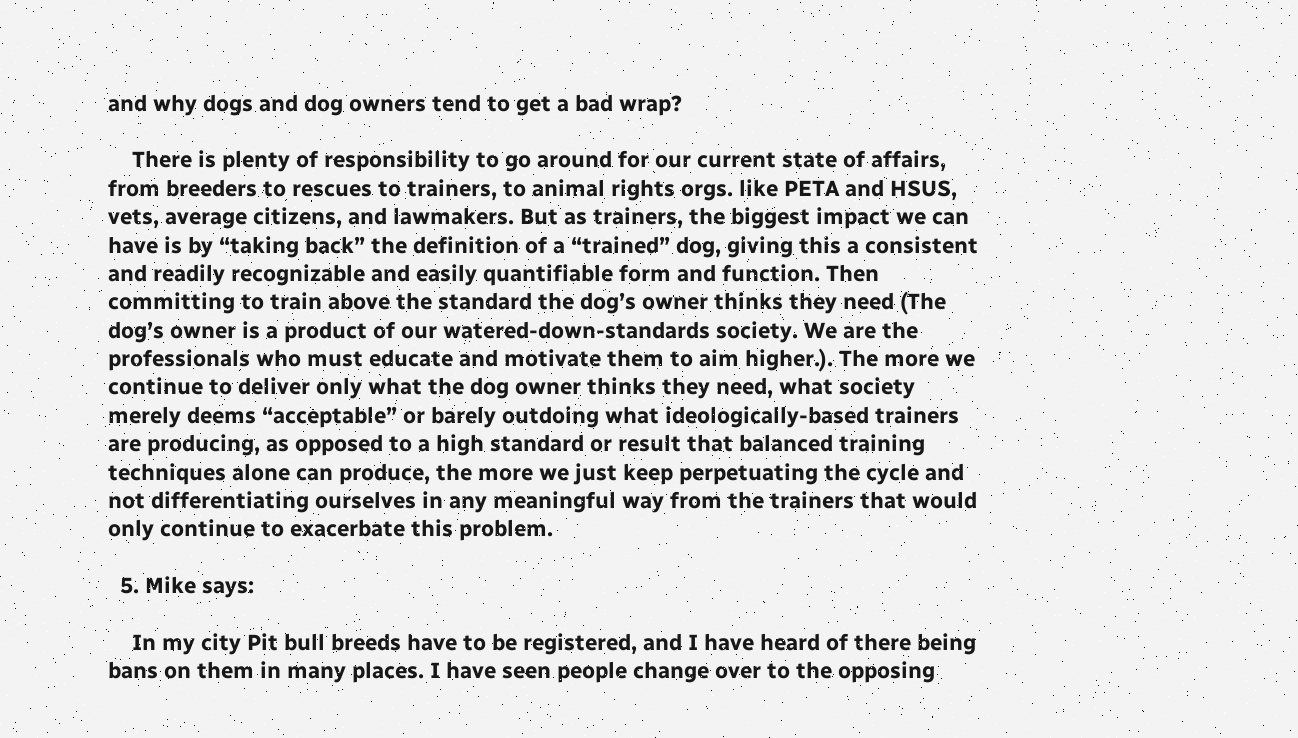and why dogs and dog owners tend to get a bad wrap?

    There is plenty of responsibility to go around for our current state of affairs, from breeders to rescues to trainers, to animal rights orgs. like PETA and HSUS, vets, average citizens, and lawmakers. But as trainers, the biggest impact we can have is by “taking back” the definition of a “trained” dog, giving this a consistent and readily recognizable and easily quantifiable form and function. Then committing to train above the standard the dog’s owner thinks they need (The dog’s owner is a product of our watered-down-standards society. We are the professionals who must educate and motivate them to aim higher.). The more we continue to deliver only what the dog owner thinks they need, what society merely deems “acceptable” or barely outdoing what ideologically-based trainers are producing, as opposed to a high standard or result that balanced training techniques alone can produce, the more we just keep perpetuating the cycle and not differentiating ourselves in any meaningful way from the trainers that would only continue to exacerbate this problem.

  5. Mike says:

    In my city Pit bull breeds have to be registered, and I have heard of there being bans on them in many places. I have seen people change over to the opposing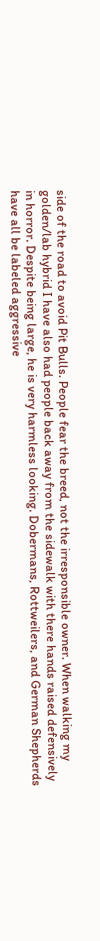side of the road to avoid Pit Bulls. People fear the breed, not the irresponsible owner. When walking my golden/lab hybrid I have also had people back away from the sidewalk with there hands raised defensively in horror. Despite being large, he is very harmless looking. Dobermans, Rottweilers, and German Shepherds have all be labeled aggressive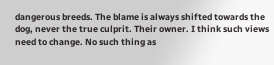dangerous breeds. The blame is always shifted towards the dog, never the true culprit. Their owner. I think such views need to change. No such thing as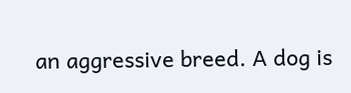an aggressive breed. A dog is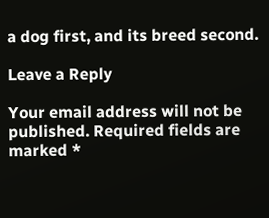a dog first, and its breed second.

Leave a Reply

Your email address will not be published. Required fields are marked *